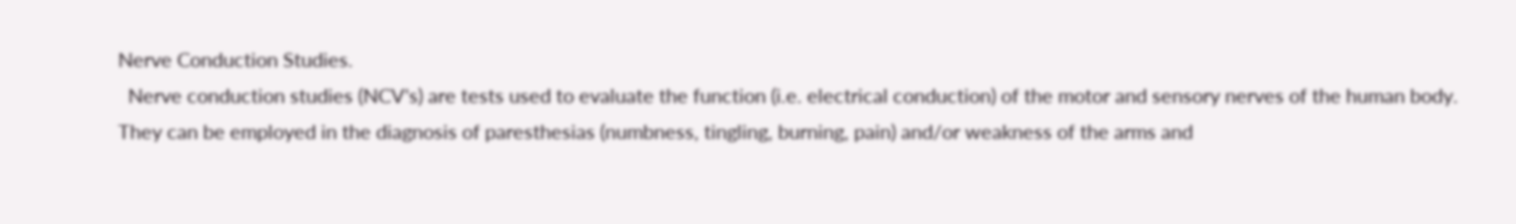Nerve Conduction Studies.
  Nerve conduction studies (NCV's) are tests used to evaluate the function (i.e. electrical conduction) of the motor and sensory nerves of the human body.  They can be employed in the diagnosis of paresthesias (numbness, tingling, burning, pain) and/or weakness of the arms and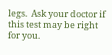legs.  Ask your doctor if this test may be right for you.